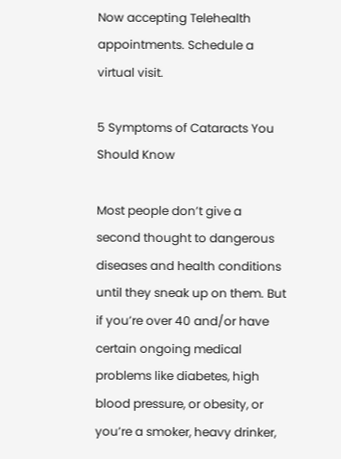Now accepting Telehealth appointments. Schedule a virtual visit.

5 Symptoms of Cataracts You Should Know

Most people don’t give a second thought to dangerous diseases and health conditions until they sneak up on them. But if you’re over 40 and/or have certain ongoing medical problems like diabetes, high blood pressure, or obesity, or you’re a smoker, heavy drinker,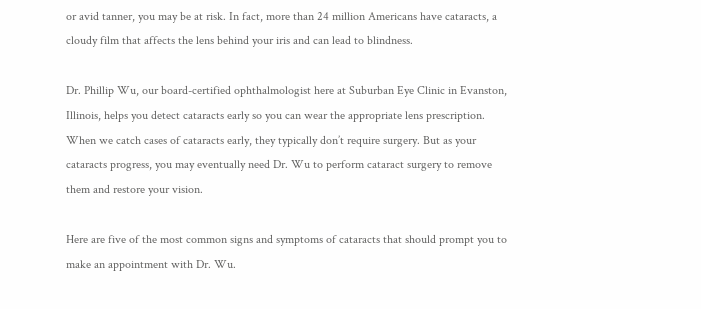or avid tanner, you may be at risk. In fact, more than 24 million Americans have cataracts, a cloudy film that affects the lens behind your iris and can lead to blindness.

Dr. Phillip Wu, our board-certified ophthalmologist here at Suburban Eye Clinic in Evanston, Illinois, helps you detect cataracts early so you can wear the appropriate lens prescription. When we catch cases of cataracts early, they typically don’t require surgery. But as your cataracts progress, you may eventually need Dr. Wu to perform cataract surgery to remove them and restore your vision.

Here are five of the most common signs and symptoms of cataracts that should prompt you to make an appointment with Dr. Wu.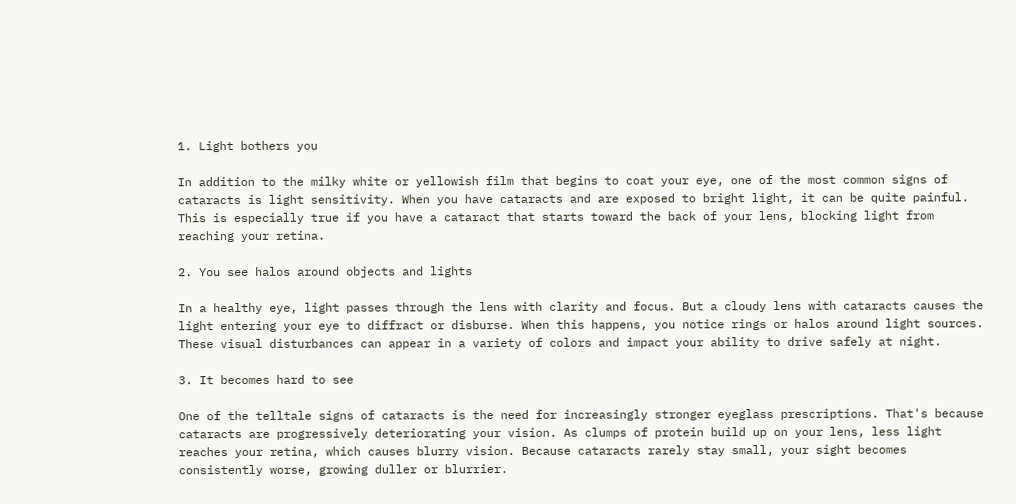1. Light bothers you

In addition to the milky white or yellowish film that begins to coat your eye, one of the most common signs of cataracts is light sensitivity. When you have cataracts and are exposed to bright light, it can be quite painful. This is especially true if you have a cataract that starts toward the back of your lens, blocking light from reaching your retina.

2. You see halos around objects and lights

In a healthy eye, light passes through the lens with clarity and focus. But a cloudy lens with cataracts causes the light entering your eye to diffract or disburse. When this happens, you notice rings or halos around light sources. These visual disturbances can appear in a variety of colors and impact your ability to drive safely at night.

3. It becomes hard to see

One of the telltale signs of cataracts is the need for increasingly stronger eyeglass prescriptions. That's because cataracts are progressively deteriorating your vision. As clumps of protein build up on your lens, less light reaches your retina, which causes blurry vision. Because cataracts rarely stay small, your sight becomes consistently worse, growing duller or blurrier.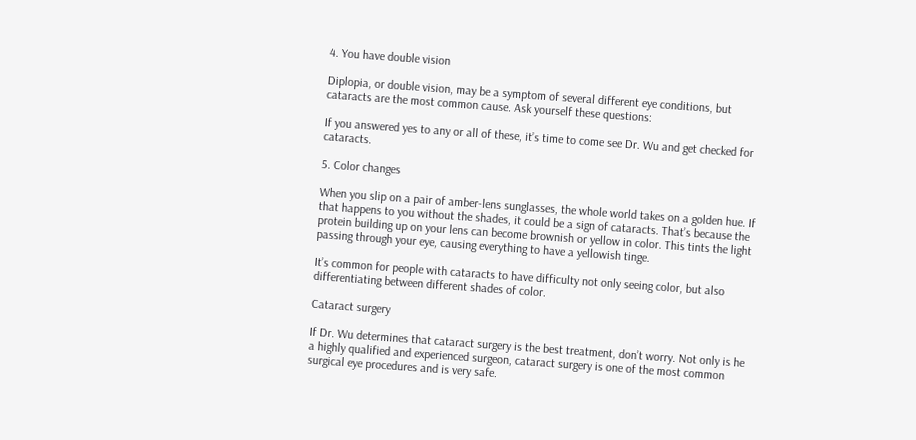4. You have double vision

Diplopia, or double vision, may be a symptom of several different eye conditions, but cataracts are the most common cause. Ask yourself these questions:

If you answered yes to any or all of these, it’s time to come see Dr. Wu and get checked for cataracts.

5. Color changes

When you slip on a pair of amber-lens sunglasses, the whole world takes on a golden hue. If that happens to you without the shades, it could be a sign of cataracts. That’s because the protein building up on your lens can become brownish or yellow in color. This tints the light passing through your eye, causing everything to have a yellowish tinge.

It’s common for people with cataracts to have difficulty not only seeing color, but also differentiating between different shades of color.

Cataract surgery

If Dr. Wu determines that cataract surgery is the best treatment, don’t worry. Not only is he a highly qualified and experienced surgeon, cataract surgery is one of the most common surgical eye procedures and is very safe.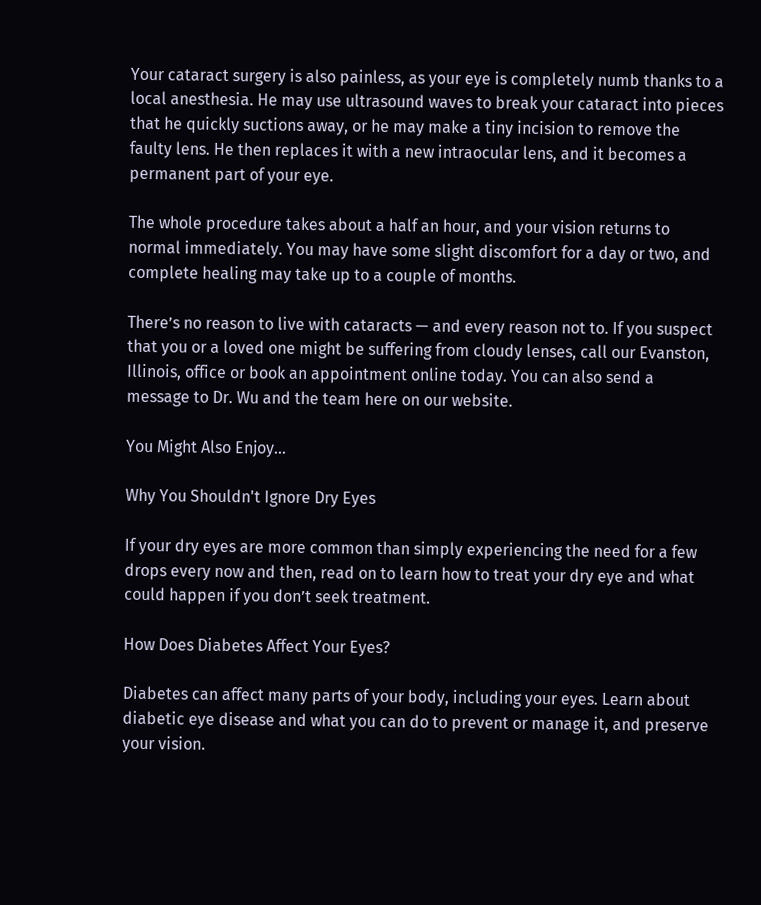Your cataract surgery is also painless, as your eye is completely numb thanks to a local anesthesia. He may use ultrasound waves to break your cataract into pieces that he quickly suctions away, or he may make a tiny incision to remove the faulty lens. He then replaces it with a new intraocular lens, and it becomes a permanent part of your eye.

The whole procedure takes about a half an hour, and your vision returns to normal immediately. You may have some slight discomfort for a day or two, and complete healing may take up to a couple of months.

There’s no reason to live with cataracts — and every reason not to. If you suspect that you or a loved one might be suffering from cloudy lenses, call our Evanston, Illinois, office or book an appointment online today. You can also send a message to Dr. Wu and the team here on our website.

You Might Also Enjoy...

Why You Shouldn't Ignore Dry Eyes

If your dry eyes are more common than simply experiencing the need for a few drops every now and then, read on to learn how to treat your dry eye and what could happen if you don’t seek treatment.

How Does Diabetes Affect Your Eyes?

Diabetes can affect many parts of your body, including your eyes. Learn about diabetic eye disease and what you can do to prevent or manage it, and preserve your vision.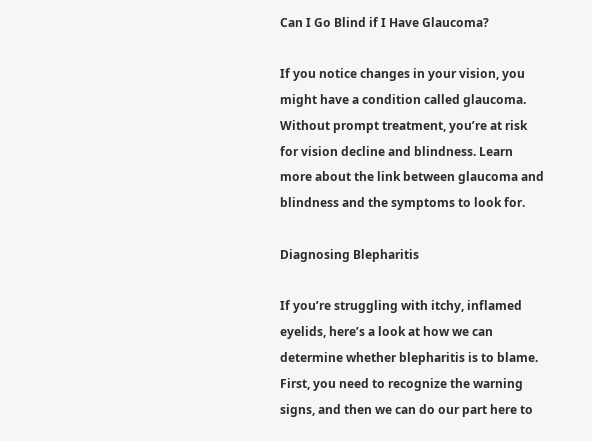Can I Go Blind if I Have Glaucoma?

If you notice changes in your vision, you might have a condition called glaucoma. Without prompt treatment, you’re at risk for vision decline and blindness. Learn more about the link between glaucoma and blindness and the symptoms to look for.

Diagnosing Blepharitis

If you’re struggling with itchy, inflamed eyelids, here’s a look at how we can determine whether blepharitis is to blame. First, you need to recognize the warning signs, and then we can do our part here to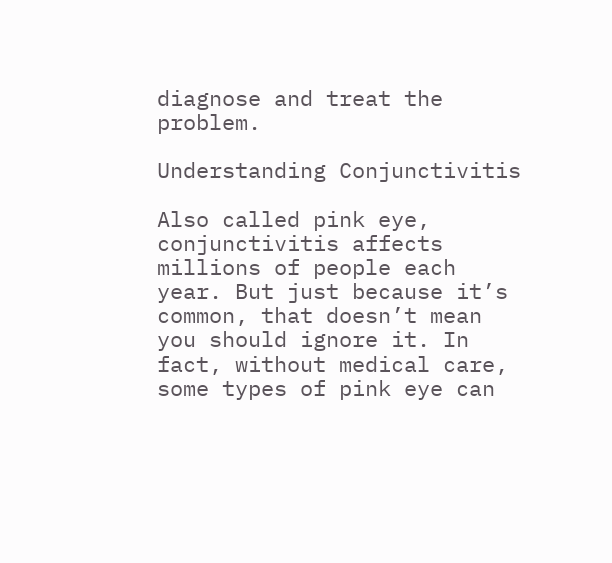diagnose and treat the problem.

Understanding Conjunctivitis

Also called pink eye, conjunctivitis affects millions of people each year. But just because it’s common, that doesn’t mean you should ignore it. In fact, without medical care, some types of pink eye can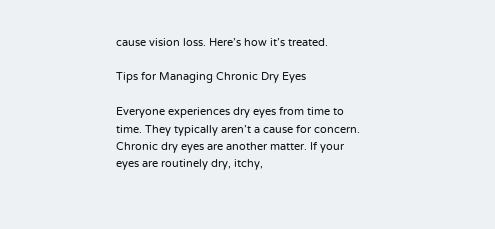cause vision loss. Here’s how it’s treated.

Tips for Managing Chronic Dry Eyes

Everyone experiences dry eyes from time to time. They typically aren’t a cause for concern. Chronic dry eyes are another matter. If your eyes are routinely dry, itchy,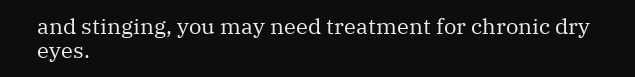and stinging, you may need treatment for chronic dry eyes.